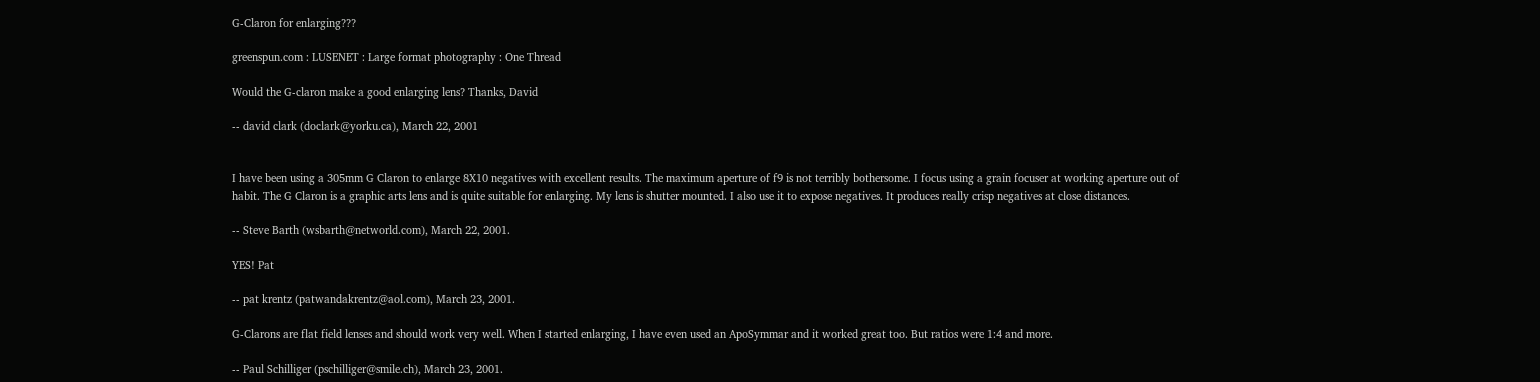G-Claron for enlarging???

greenspun.com : LUSENET : Large format photography : One Thread

Would the G-claron make a good enlarging lens? Thanks, David

-- david clark (doclark@yorku.ca), March 22, 2001


I have been using a 305mm G Claron to enlarge 8X10 negatives with excellent results. The maximum aperture of f9 is not terribly bothersome. I focus using a grain focuser at working aperture out of habit. The G Claron is a graphic arts lens and is quite suitable for enlarging. My lens is shutter mounted. I also use it to expose negatives. It produces really crisp negatives at close distances.

-- Steve Barth (wsbarth@networld.com), March 22, 2001.

YES! Pat

-- pat krentz (patwandakrentz@aol.com), March 23, 2001.

G-Clarons are flat field lenses and should work very well. When I started enlarging, I have even used an ApoSymmar and it worked great too. But ratios were 1:4 and more.

-- Paul Schilliger (pschilliger@smile.ch), March 23, 2001.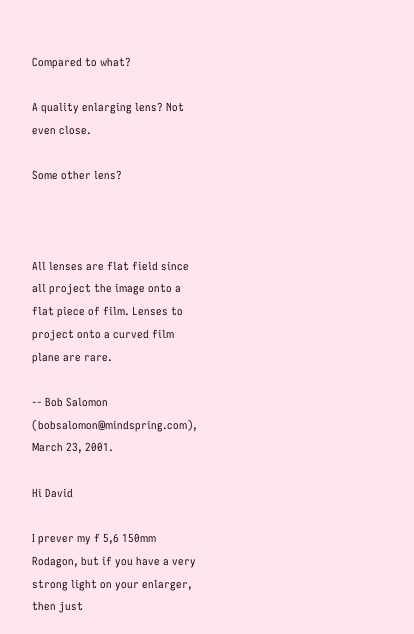Compared to what?

A quality enlarging lens? Not even close.

Some other lens?



All lenses are flat field since all project the image onto a flat piece of film. Lenses to project onto a curved film plane are rare.

-- Bob Salomon (bobsalomon@mindspring.com), March 23, 2001.

Hi David

I prever my f 5,6 150mm Rodagon, but if you have a very strong light on your enlarger, then just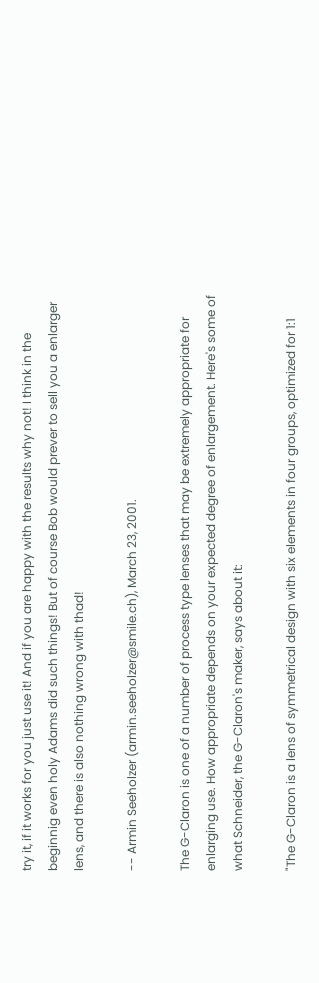try it, if it works for you just use it! And if you are happy with the results why not! I think in the beginnig even holy Adams did such things! But of course Bob would prever to sell you a enlarger lens, and there is also nothing wrong with thad!

-- Armin Seeholzer (armin.seeholzer@smile.ch), March 23, 2001.

The G-Claron is one of a number of process type lenses that may be extremely appropriate for enlarging use. How appropriate depends on your expected degree of enlargement. Here's some of what Schneider, the G-Claron's maker, says about it:

"The G-Claron is a lens of symmetrical design with six elements in four groups, optimized for 1:1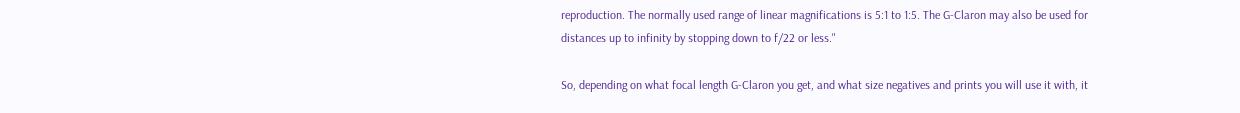reproduction. The normally used range of linear magnifications is 5:1 to 1:5. The G-Claron may also be used for distances up to infinity by stopping down to f/22 or less."

So, depending on what focal length G-Claron you get, and what size negatives and prints you will use it with, it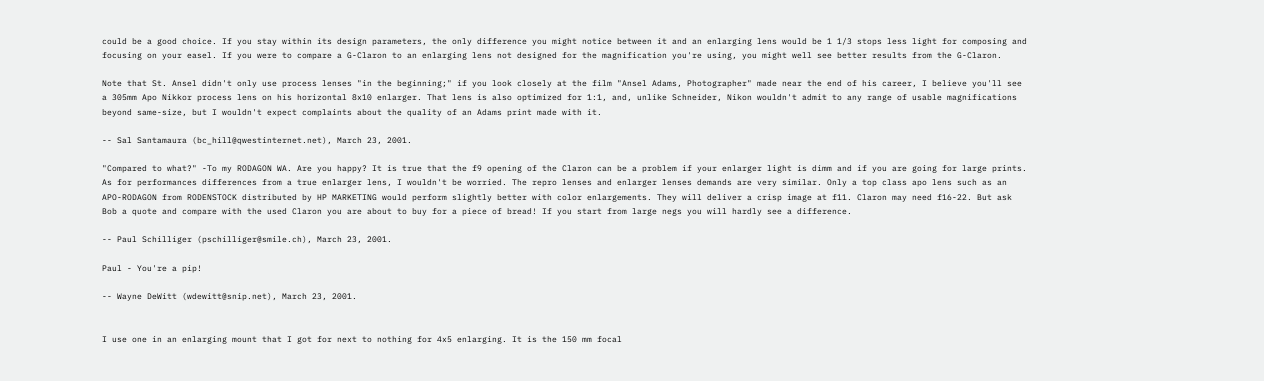could be a good choice. If you stay within its design parameters, the only difference you might notice between it and an enlarging lens would be 1 1/3 stops less light for composing and focusing on your easel. If you were to compare a G-Claron to an enlarging lens not designed for the magnification you're using, you might well see better results from the G-Claron.

Note that St. Ansel didn't only use process lenses "in the beginning;" if you look closely at the film "Ansel Adams, Photographer" made near the end of his career, I believe you'll see a 305mm Apo Nikkor process lens on his horizontal 8x10 enlarger. That lens is also optimized for 1:1, and, unlike Schneider, Nikon wouldn't admit to any range of usable magnifications beyond same-size, but I wouldn't expect complaints about the quality of an Adams print made with it.

-- Sal Santamaura (bc_hill@qwestinternet.net), March 23, 2001.

"Compared to what?" -To my RODAGON WA. Are you happy? It is true that the f9 opening of the Claron can be a problem if your enlarger light is dimm and if you are going for large prints. As for performances differences from a true enlarger lens, I wouldn't be worried. The repro lenses and enlarger lenses demands are very similar. Only a top class apo lens such as an APO-RODAGON from RODENSTOCK distributed by HP MARKETING would perform slightly better with color enlargements. They will deliver a crisp image at f11. Claron may need f16-22. But ask Bob a quote and compare with the used Claron you are about to buy for a piece of bread! If you start from large negs you will hardly see a difference.

-- Paul Schilliger (pschilliger@smile.ch), March 23, 2001.

Paul - You're a pip!

-- Wayne DeWitt (wdewitt@snip.net), March 23, 2001.


I use one in an enlarging mount that I got for next to nothing for 4x5 enlarging. It is the 150 mm focal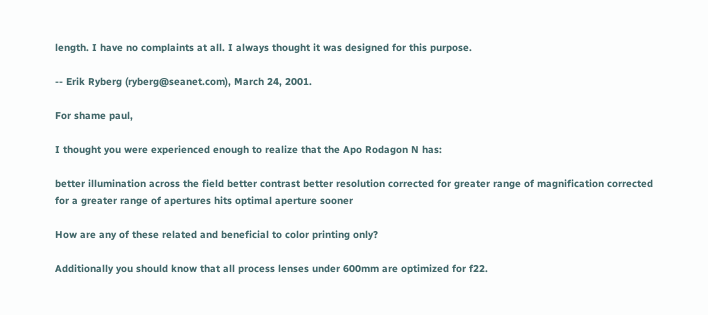length. I have no complaints at all. I always thought it was designed for this purpose.

-- Erik Ryberg (ryberg@seanet.com), March 24, 2001.

For shame paul,

I thought you were experienced enough to realize that the Apo Rodagon N has:

better illumination across the field better contrast better resolution corrected for greater range of magnification corrected for a greater range of apertures hits optimal aperture sooner

How are any of these related and beneficial to color printing only?

Additionally you should know that all process lenses under 600mm are optimized for f22.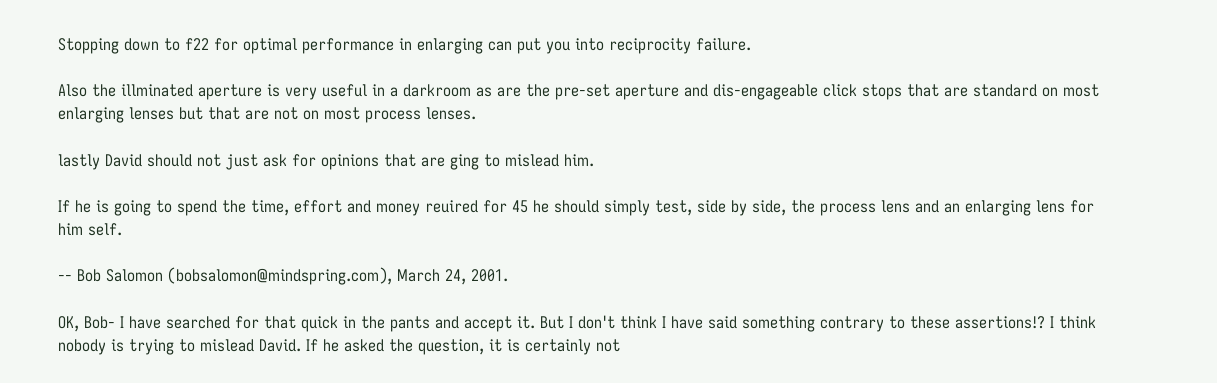Stopping down to f22 for optimal performance in enlarging can put you into reciprocity failure.

Also the illminated aperture is very useful in a darkroom as are the pre-set aperture and dis-engageable click stops that are standard on most enlarging lenses but that are not on most process lenses.

lastly David should not just ask for opinions that are ging to mislead him.

If he is going to spend the time, effort and money reuired for 45 he should simply test, side by side, the process lens and an enlarging lens for him self.

-- Bob Salomon (bobsalomon@mindspring.com), March 24, 2001.

OK, Bob- I have searched for that quick in the pants and accept it. But I don't think I have said something contrary to these assertions!? I think nobody is trying to mislead David. If he asked the question, it is certainly not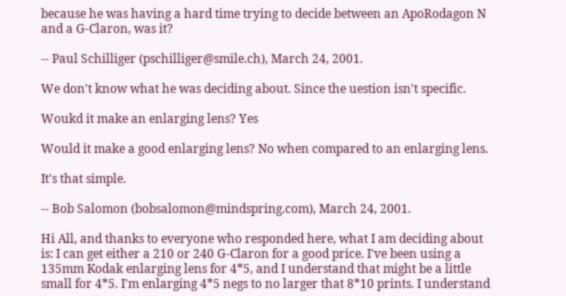because he was having a hard time trying to decide between an ApoRodagon N and a G-Claron, was it?

-- Paul Schilliger (pschilliger@smile.ch), March 24, 2001.

We don't know what he was deciding about. Since the uestion isn't specific.

Woukd it make an enlarging lens? Yes

Would it make a good enlarging lens? No when compared to an enlarging lens.

It's that simple.

-- Bob Salomon (bobsalomon@mindspring.com), March 24, 2001.

Hi All, and thanks to everyone who responded here, what I am deciding about is: I can get either a 210 or 240 G-Claron for a good price. I've been using a 135mm Kodak enlarging lens for 4*5, and I understand that might be a little small for 4*5. I'm enlarging 4*5 negs to no larger that 8*10 prints. I understand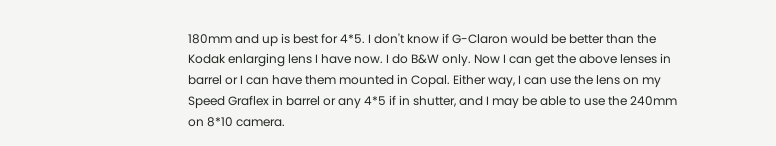180mm and up is best for 4*5. I don't know if G-Claron would be better than the Kodak enlarging lens I have now. I do B&W only. Now I can get the above lenses in barrel or I can have them mounted in Copal. Either way, I can use the lens on my Speed Graflex in barrel or any 4*5 if in shutter, and I may be able to use the 240mm on 8*10 camera.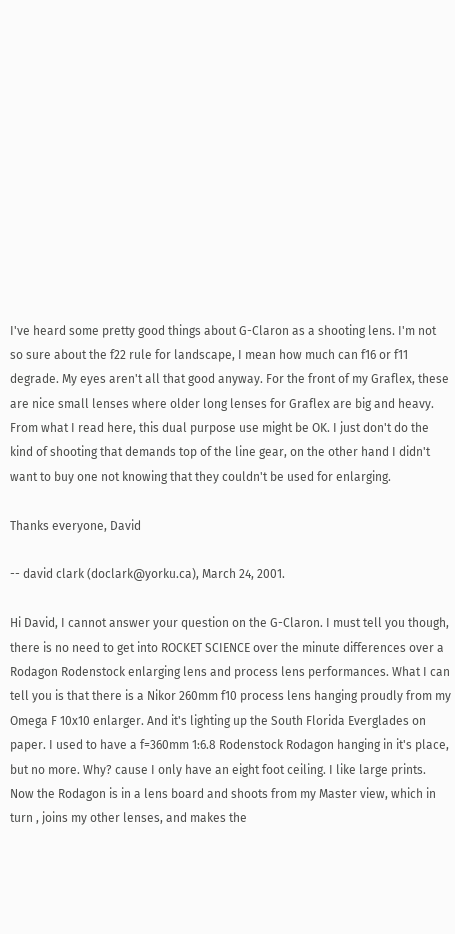I've heard some pretty good things about G-Claron as a shooting lens. I'm not so sure about the f22 rule for landscape, I mean how much can f16 or f11 degrade. My eyes aren't all that good anyway. For the front of my Graflex, these are nice small lenses where older long lenses for Graflex are big and heavy. From what I read here, this dual purpose use might be OK. I just don't do the kind of shooting that demands top of the line gear, on the other hand I didn't want to buy one not knowing that they couldn't be used for enlarging.

Thanks everyone, David

-- david clark (doclark@yorku.ca), March 24, 2001.

Hi David, I cannot answer your question on the G-Claron. I must tell you though, there is no need to get into ROCKET SCIENCE over the minute differences over a Rodagon Rodenstock enlarging lens and process lens performances. What I can tell you is that there is a Nikor 260mm f10 process lens hanging proudly from my Omega F 10x10 enlarger. And it's lighting up the South Florida Everglades on paper. I used to have a f=360mm 1:6.8 Rodenstock Rodagon hanging in it's place, but no more. Why? cause I only have an eight foot ceiling. I like large prints. Now the Rodagon is in a lens board and shoots from my Master view, which in turn , joins my other lenses, and makes the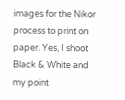images for the Nikor process to print on paper. Yes, I shoot Black & White and my point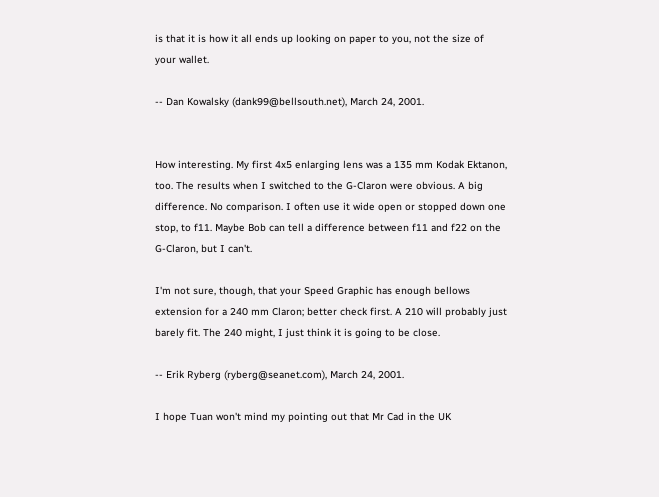is that it is how it all ends up looking on paper to you, not the size of your wallet.

-- Dan Kowalsky (dank99@bellsouth.net), March 24, 2001.


How interesting. My first 4x5 enlarging lens was a 135 mm Kodak Ektanon, too. The results when I switched to the G-Claron were obvious. A big difference. No comparison. I often use it wide open or stopped down one stop, to f11. Maybe Bob can tell a difference between f11 and f22 on the G-Claron, but I can't.

I'm not sure, though, that your Speed Graphic has enough bellows extension for a 240 mm Claron; better check first. A 210 will probably just barely fit. The 240 might, I just think it is going to be close.

-- Erik Ryberg (ryberg@seanet.com), March 24, 2001.

I hope Tuan won't mind my pointing out that Mr Cad in the UK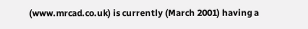(www.mrcad.co.uk) is currently (March 2001) having a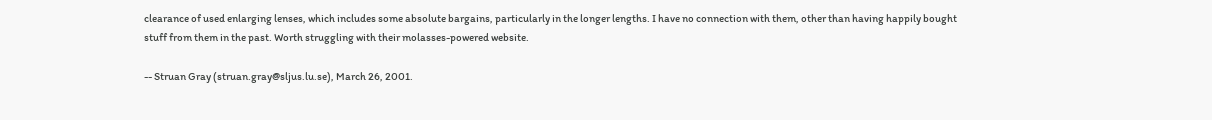clearance of used enlarging lenses, which includes some absolute bargains, particularly in the longer lengths. I have no connection with them, other than having happily bought stuff from them in the past. Worth struggling with their molasses-powered website.

-- Struan Gray (struan.gray@sljus.lu.se), March 26, 2001.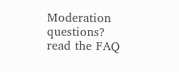Moderation questions? read the FAQ